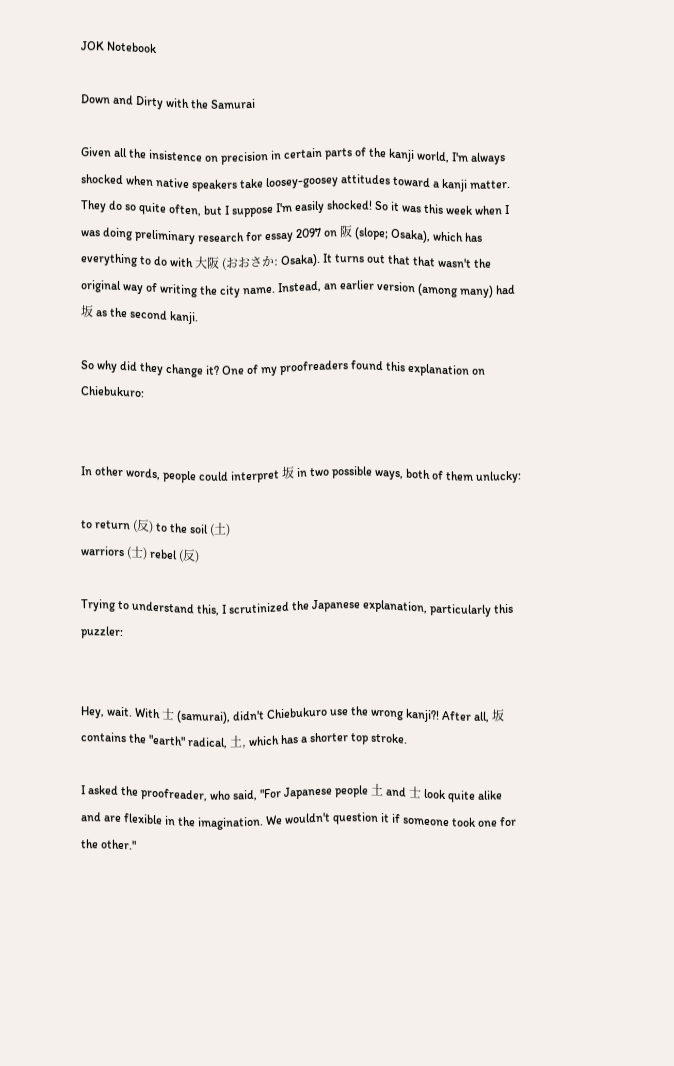JOK Notebook

Down and Dirty with the Samurai

Given all the insistence on precision in certain parts of the kanji world, I'm always shocked when native speakers take loosey-goosey attitudes toward a kanji matter. They do so quite often, but I suppose I'm easily shocked! So it was this week when I was doing preliminary research for essay 2097 on 阪 (slope; Osaka), which has everything to do with 大阪 (おおさか: Osaka). It turns out that that wasn't the original way of writing the city name. Instead, an earlier version (among many) had 坂 as the second kanji.

So why did they change it? One of my proofreaders found this explanation on Chiebukuro:


In other words, people could interpret 坂 in two possible ways, both of them unlucky:

to return (反) to the soil (土)
warriors (士) rebel (反)

Trying to understand this, I scrutinized the Japanese explanation, particularly this puzzler:


Hey, wait. With 士 (samurai), didn't Chiebukuro use the wrong kanji?! After all, 坂 contains the "earth" radical, 土, which has a shorter top stroke.

I asked the proofreader, who said, "For Japanese people 土 and 士 look quite alike and are flexible in the imagination. We wouldn't question it if someone took one for the other."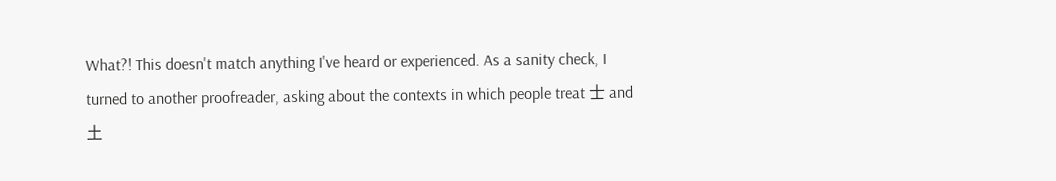What?! This doesn't match anything I've heard or experienced. As a sanity check, I turned to another proofreader, asking about the contexts in which people treat 士 and 土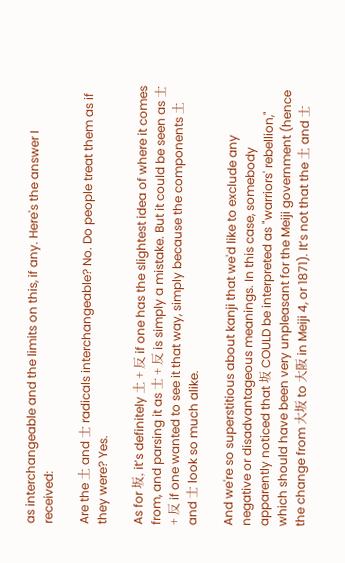as interchangeable and the limits on this, if any. Here's the answer I received:

Are the 土 and 士 radicals interchangeable? No. Do people treat them as if they were? Yes.

As for 坂, it’s definitely 土 + 反 if one has the slightest idea of where it comes from, and parsing it as 士 + 反 is simply a mistake. But it could be seen as 士 + 反 if one wanted to see it that way, simply because the components 土 and 士 look so much alike.

And we're so superstitious about kanji that we'd like to exclude any negative or disadvantageous meanings. In this case, somebody apparently noticed that 坂 COULD be interpreted as "warriors' rebellion," which should have been very unpleasant for the Meiji government (hence the change from 大坂 to 大阪 in Meiji 4, or 1871). It’s not that the 土 and 士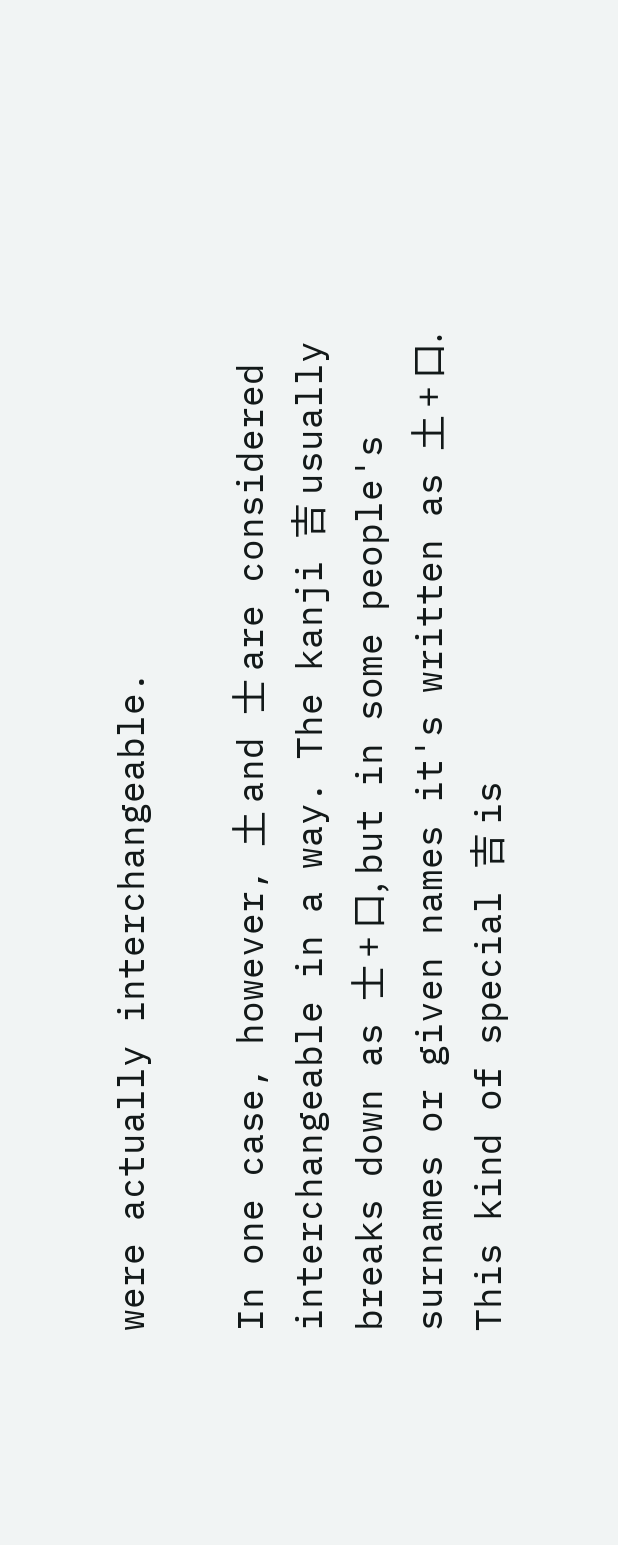were actually interchangeable.

In one case, however, 土 and 士 are considered interchangeable in a way. The kanji 吉 usually breaks down as 士 + 口, but in some people's surnames or given names it's written as 土 + 口. This kind of special 吉 is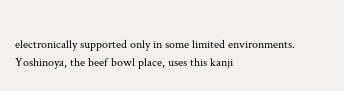electronically supported only in some limited environments. Yoshinoya, the beef bowl place, uses this kanji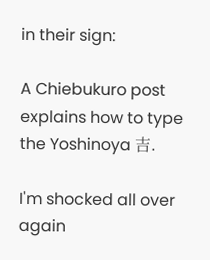in their sign:

A Chiebukuro post explains how to type the Yoshinoya 吉.

I'm shocked all over again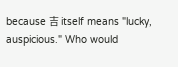because 吉 itself means "lucky, auspicious." Who would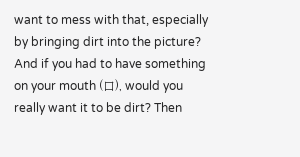want to mess with that, especially by bringing dirt into the picture? And if you had to have something on your mouth (口), would you really want it to be dirt? Then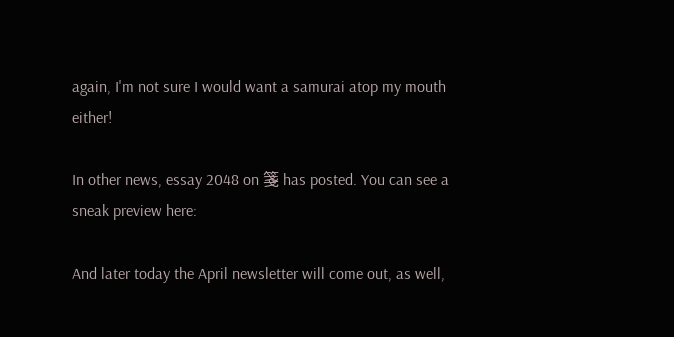again, I'm not sure I would want a samurai atop my mouth either!

In other news, essay 2048 on 箋 has posted. You can see a sneak preview here:

And later today the April newsletter will come out, as well,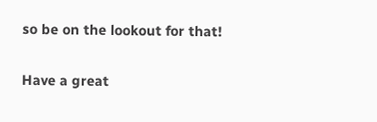so be on the lookout for that!

Have a great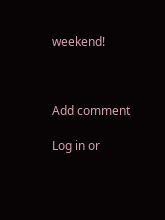weekend!



Add comment

Log in or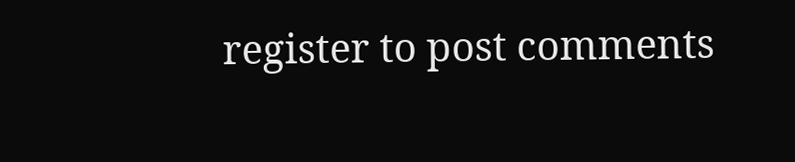register to post comments